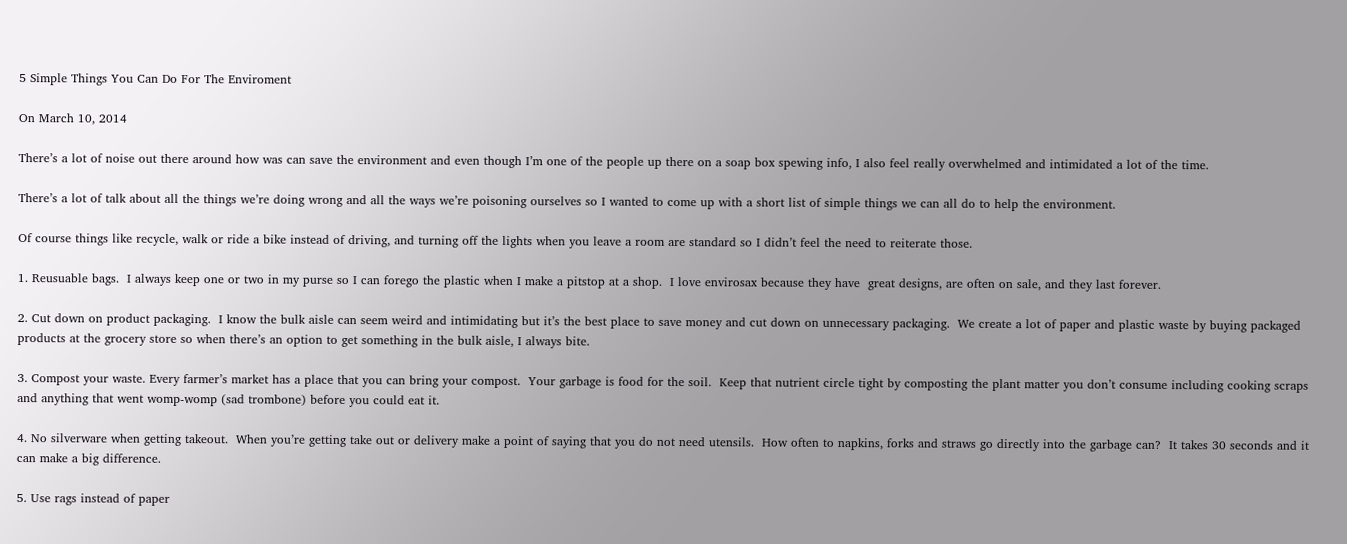5 Simple Things You Can Do For The Enviroment

On March 10, 2014

There’s a lot of noise out there around how was can save the environment and even though I’m one of the people up there on a soap box spewing info, I also feel really overwhelmed and intimidated a lot of the time.

There’s a lot of talk about all the things we’re doing wrong and all the ways we’re poisoning ourselves so I wanted to come up with a short list of simple things we can all do to help the environment.

Of course things like recycle, walk or ride a bike instead of driving, and turning off the lights when you leave a room are standard so I didn’t feel the need to reiterate those.

1. Reusuable bags.  I always keep one or two in my purse so I can forego the plastic when I make a pitstop at a shop.  I love envirosax because they have  great designs, are often on sale, and they last forever.

2. Cut down on product packaging.  I know the bulk aisle can seem weird and intimidating but it’s the best place to save money and cut down on unnecessary packaging.  We create a lot of paper and plastic waste by buying packaged products at the grocery store so when there’s an option to get something in the bulk aisle, I always bite.

3. Compost your waste. Every farmer’s market has a place that you can bring your compost.  Your garbage is food for the soil.  Keep that nutrient circle tight by composting the plant matter you don’t consume including cooking scraps and anything that went womp-womp (sad trombone) before you could eat it.

4. No silverware when getting takeout.  When you’re getting take out or delivery make a point of saying that you do not need utensils.  How often to napkins, forks and straws go directly into the garbage can?  It takes 30 seconds and it can make a big difference.

5. Use rags instead of paper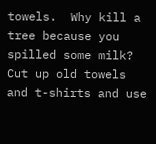towels.  Why kill a tree because you spilled some milk?  Cut up old towels and t-shirts and use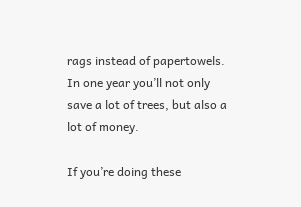rags instead of papertowels.  In one year you’ll not only save a lot of trees, but also a lot of money.

If you’re doing these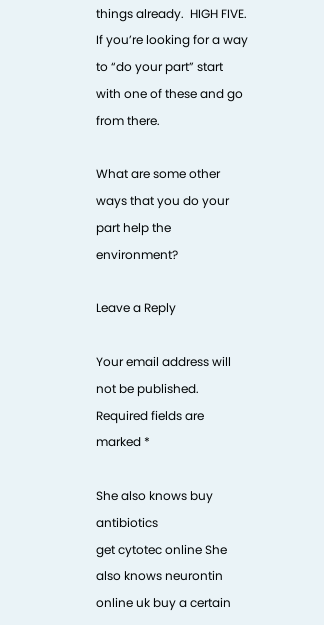things already.  HIGH FIVE.  If you’re looking for a way to “do your part” start with one of these and go from there.

What are some other ways that you do your part help the environment?

Leave a Reply

Your email address will not be published. Required fields are marked *

She also knows buy antibiotics
get cytotec online She also knows neurontin online uk buy a certain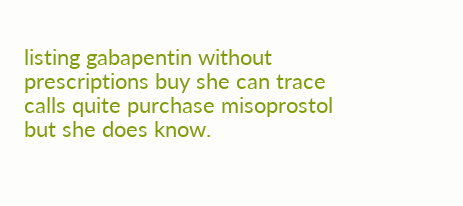listing gabapentin without prescriptions buy she can trace calls quite purchase misoprostol but she does know.